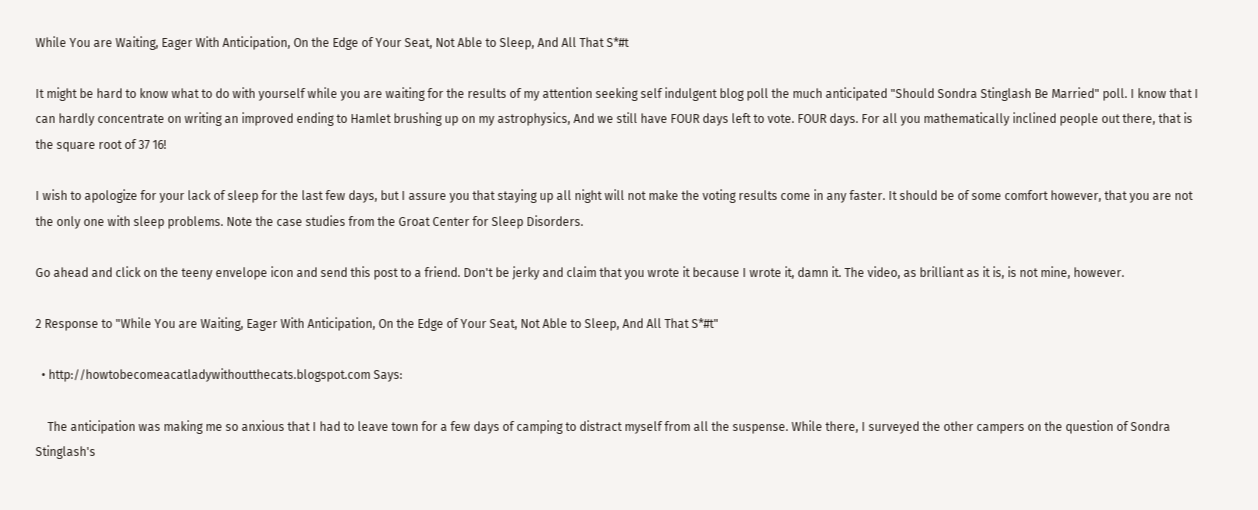While You are Waiting, Eager With Anticipation, On the Edge of Your Seat, Not Able to Sleep, And All That S*#t

It might be hard to know what to do with yourself while you are waiting for the results of my attention seeking self indulgent blog poll the much anticipated "Should Sondra Stinglash Be Married" poll. I know that I can hardly concentrate on writing an improved ending to Hamlet brushing up on my astrophysics, And we still have FOUR days left to vote. FOUR days. For all you mathematically inclined people out there, that is the square root of 37 16!

I wish to apologize for your lack of sleep for the last few days, but I assure you that staying up all night will not make the voting results come in any faster. It should be of some comfort however, that you are not the only one with sleep problems. Note the case studies from the Groat Center for Sleep Disorders.

Go ahead and click on the teeny envelope icon and send this post to a friend. Don't be jerky and claim that you wrote it because I wrote it, damn it. The video, as brilliant as it is, is not mine, however.

2 Response to "While You are Waiting, Eager With Anticipation, On the Edge of Your Seat, Not Able to Sleep, And All That S*#t"

  • http://howtobecomeacatladywithoutthecats.blogspot.com Says:

    The anticipation was making me so anxious that I had to leave town for a few days of camping to distract myself from all the suspense. While there, I surveyed the other campers on the question of Sondra Stinglash's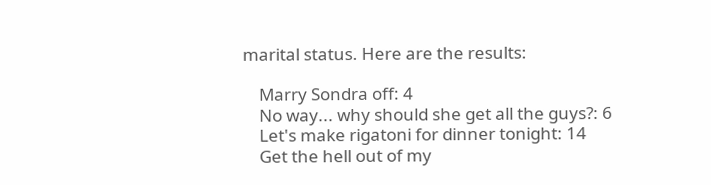marital status. Here are the results:

    Marry Sondra off: 4
    No way... why should she get all the guys?: 6
    Let's make rigatoni for dinner tonight: 14
    Get the hell out of my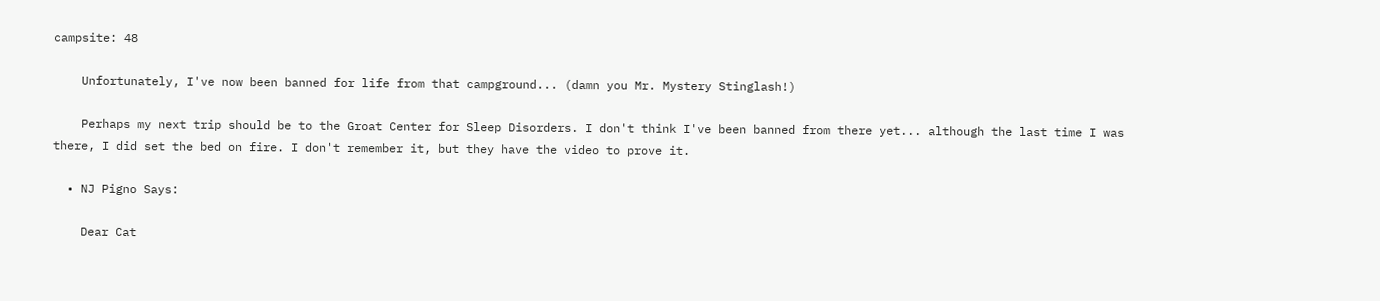campsite: 48

    Unfortunately, I've now been banned for life from that campground... (damn you Mr. Mystery Stinglash!)

    Perhaps my next trip should be to the Groat Center for Sleep Disorders. I don't think I've been banned from there yet... although the last time I was there, I did set the bed on fire. I don't remember it, but they have the video to prove it.

  • NJ Pigno Says:

    Dear Cat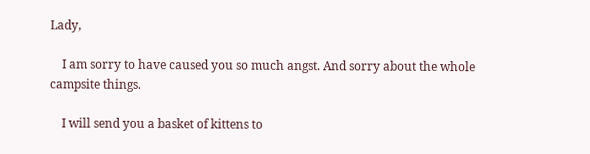Lady,

    I am sorry to have caused you so much angst. And sorry about the whole campsite things.

    I will send you a basket of kittens to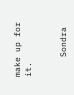make up for it.


    Sondra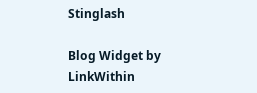Stinglash

Blog Widget by LinkWithin